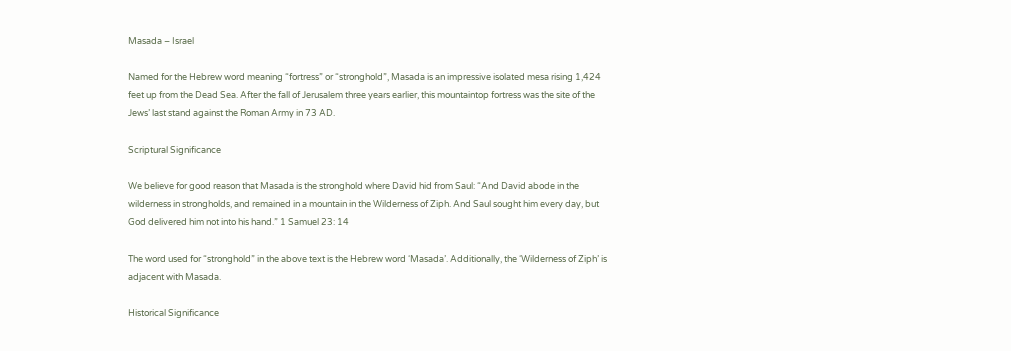Masada – Israel

Named for the Hebrew word meaning “fortress” or “stronghold”, Masada is an impressive isolated mesa rising 1,424 feet up from the Dead Sea. After the fall of Jerusalem three years earlier, this mountaintop fortress was the site of the Jews’ last stand against the Roman Army in 73 AD.

Scriptural Significance

We believe for good reason that Masada is the stronghold where David hid from Saul: “And David abode in the wilderness in strongholds, and remained in a mountain in the Wilderness of Ziph. And Saul sought him every day, but God delivered him not into his hand.” 1 Samuel 23: 14

The word used for “stronghold” in the above text is the Hebrew word ‘Masada’. Additionally, the ‘Wilderness of Ziph’ is adjacent with Masada.

Historical Significance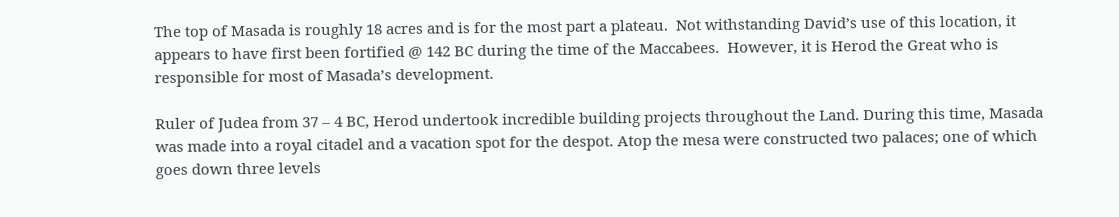The top of Masada is roughly 18 acres and is for the most part a plateau.  Not withstanding David’s use of this location, it appears to have first been fortified @ 142 BC during the time of the Maccabees.  However, it is Herod the Great who is responsible for most of Masada’s development.

Ruler of Judea from 37 – 4 BC, Herod undertook incredible building projects throughout the Land. During this time, Masada was made into a royal citadel and a vacation spot for the despot. Atop the mesa were constructed two palaces; one of which goes down three levels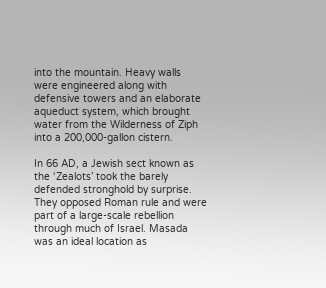into the mountain. Heavy walls were engineered along with defensive towers and an elaborate aqueduct system, which brought water from the Wilderness of Ziph into a 200,000-gallon cistern.

In 66 AD, a Jewish sect known as the ‘Zealots’ took the barely defended stronghold by surprise. They opposed Roman rule and were part of a large-scale rebellion through much of Israel. Masada was an ideal location as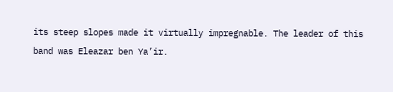its steep slopes made it virtually impregnable. The leader of this band was Eleazar ben Ya’ir.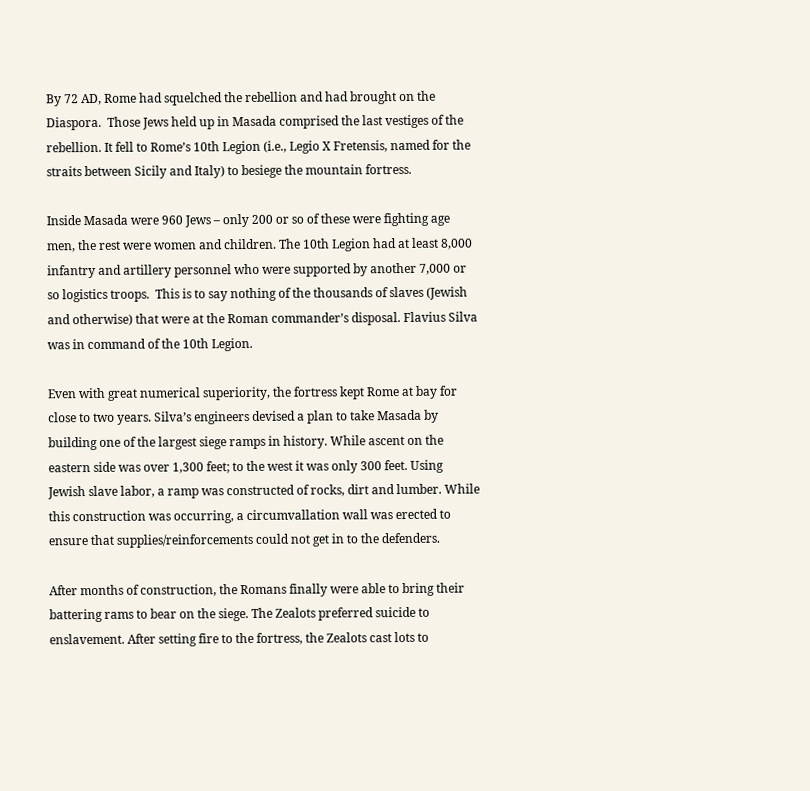By 72 AD, Rome had squelched the rebellion and had brought on the Diaspora.  Those Jews held up in Masada comprised the last vestiges of the rebellion. It fell to Rome’s 10th Legion (i.e., Legio X Fretensis, named for the straits between Sicily and Italy) to besiege the mountain fortress.

Inside Masada were 960 Jews – only 200 or so of these were fighting age men, the rest were women and children. The 10th Legion had at least 8,000 infantry and artillery personnel who were supported by another 7,000 or so logistics troops.  This is to say nothing of the thousands of slaves (Jewish and otherwise) that were at the Roman commander’s disposal. Flavius Silva was in command of the 10th Legion.

Even with great numerical superiority, the fortress kept Rome at bay for close to two years. Silva’s engineers devised a plan to take Masada by building one of the largest siege ramps in history. While ascent on the eastern side was over 1,300 feet; to the west it was only 300 feet. Using Jewish slave labor, a ramp was constructed of rocks, dirt and lumber. While this construction was occurring, a circumvallation wall was erected to ensure that supplies/reinforcements could not get in to the defenders.

After months of construction, the Romans finally were able to bring their battering rams to bear on the siege. The Zealots preferred suicide to enslavement. After setting fire to the fortress, the Zealots cast lots to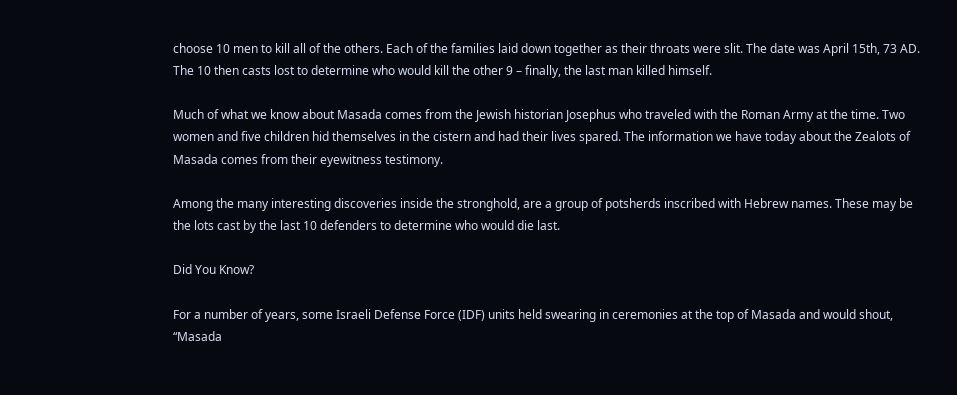choose 10 men to kill all of the others. Each of the families laid down together as their throats were slit. The date was April 15th, 73 AD. The 10 then casts lost to determine who would kill the other 9 – finally, the last man killed himself.

Much of what we know about Masada comes from the Jewish historian Josephus who traveled with the Roman Army at the time. Two women and five children hid themselves in the cistern and had their lives spared. The information we have today about the Zealots of Masada comes from their eyewitness testimony.

Among the many interesting discoveries inside the stronghold, are a group of potsherds inscribed with Hebrew names. These may be the lots cast by the last 10 defenders to determine who would die last.

Did You Know?

For a number of years, some Israeli Defense Force (IDF) units held swearing in ceremonies at the top of Masada and would shout, “Masada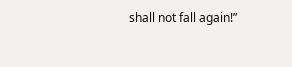shall not fall again!”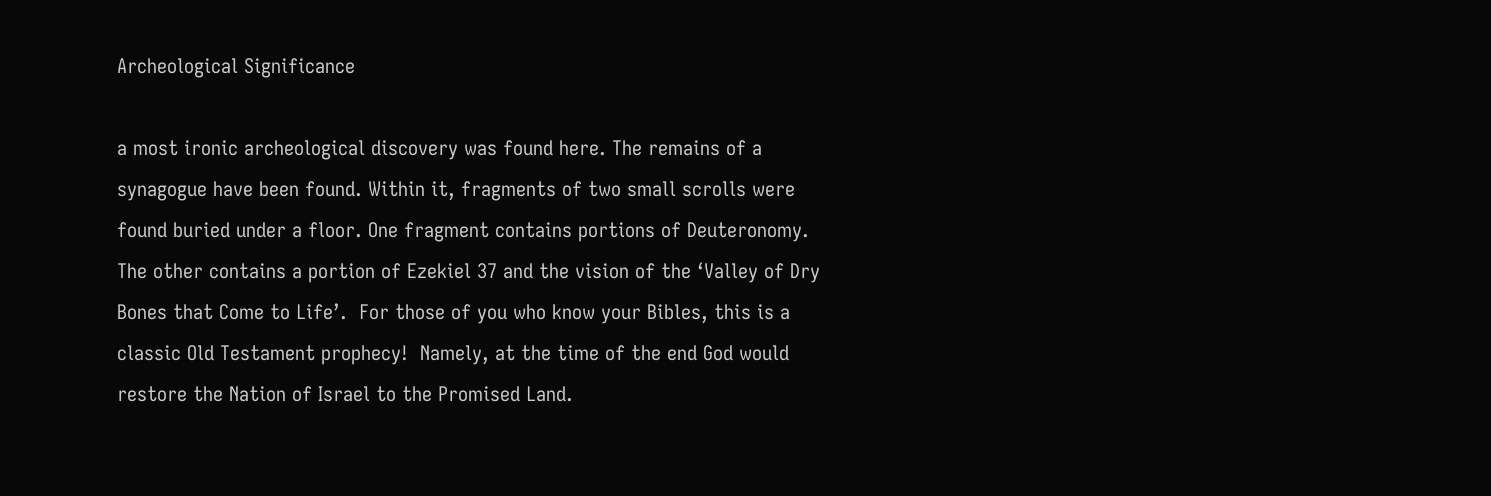Archeological Significance

a most ironic archeological discovery was found here. The remains of a synagogue have been found. Within it, fragments of two small scrolls were found buried under a floor. One fragment contains portions of Deuteronomy. The other contains a portion of Ezekiel 37 and the vision of the ‘Valley of Dry Bones that Come to Life’.  For those of you who know your Bibles, this is a classic Old Testament prophecy!  Namely, at the time of the end God would restore the Nation of Israel to the Promised Land.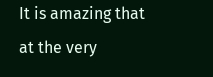It is amazing that at the very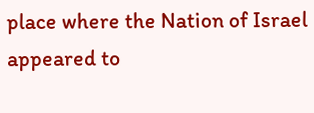place where the Nation of Israel appeared to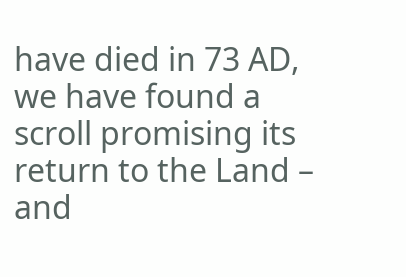have died in 73 AD, we have found a scroll promising its return to the Land – and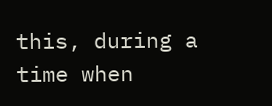this, during a time when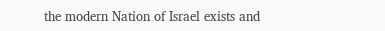the modern Nation of Israel exists and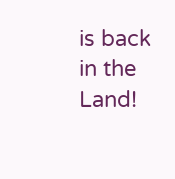is back in the Land!